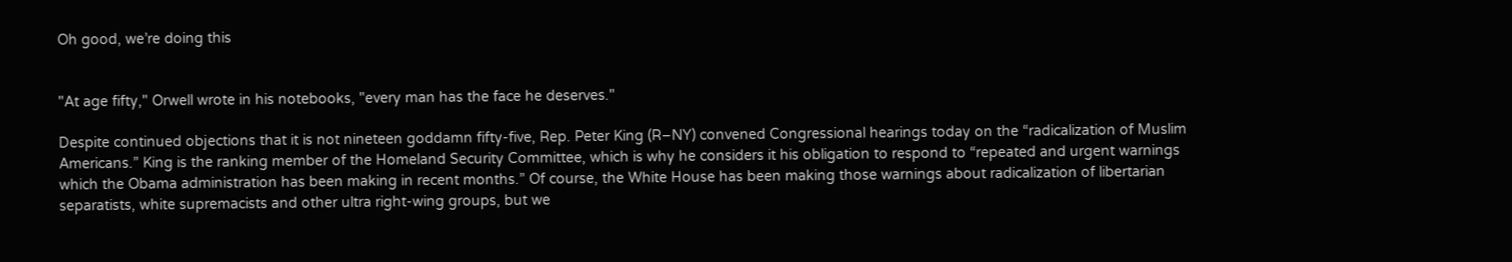Oh good, we’re doing this


"At age fifty," Orwell wrote in his notebooks, "every man has the face he deserves."

Despite continued objections that it is not nineteen goddamn fifty-five, Rep. Peter King (R–NY) convened Congressional hearings today on the “radicalization of Muslim Americans.” King is the ranking member of the Homeland Security Committee, which is why he considers it his obligation to respond to “repeated and urgent warnings which the Obama administration has been making in recent months.” Of course, the White House has been making those warnings about radicalization of libertarian separatists, white supremacists and other ultra right-wing groups, but we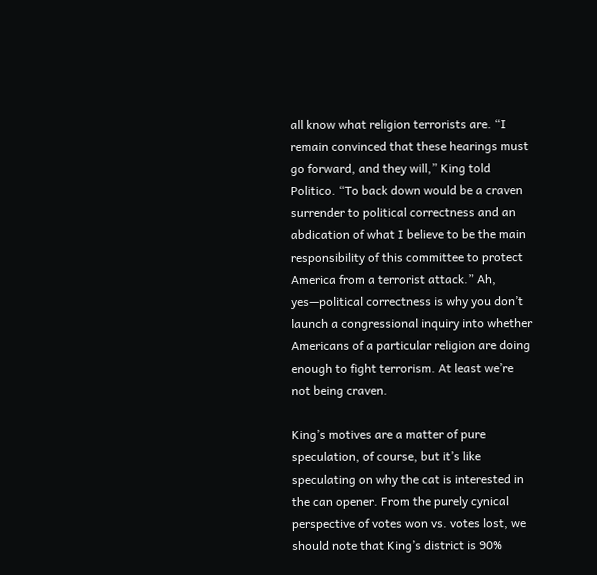all know what religion terrorists are. “I remain convinced that these hearings must go forward, and they will,” King told Politico. “To back down would be a craven surrender to political correctness and an abdication of what I believe to be the main responsibility of this committee to protect America from a terrorist attack.” Ah, yes—political correctness is why you don’t launch a congressional inquiry into whether Americans of a particular religion are doing enough to fight terrorism. At least we’re not being craven.

King’s motives are a matter of pure speculation, of course, but it’s like speculating on why the cat is interested in the can opener. From the purely cynical perspective of votes won vs. votes lost, we should note that King’s district is 90%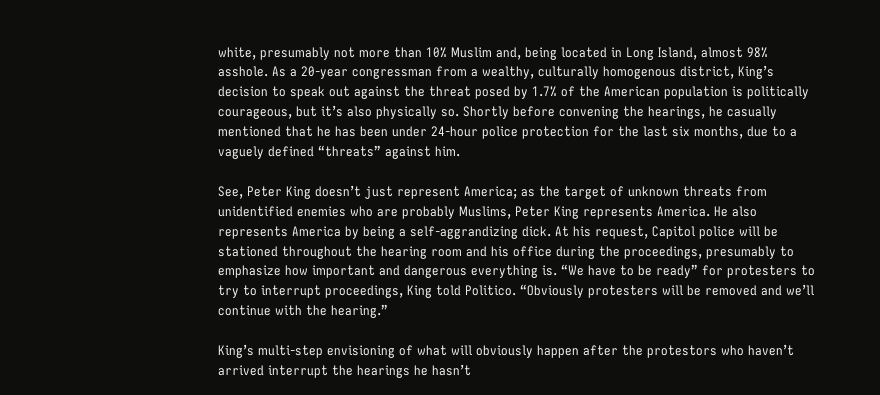white, presumably not more than 10% Muslim and, being located in Long Island, almost 98% asshole. As a 20-year congressman from a wealthy, culturally homogenous district, King’s decision to speak out against the threat posed by 1.7% of the American population is politically courageous, but it’s also physically so. Shortly before convening the hearings, he casually mentioned that he has been under 24-hour police protection for the last six months, due to a vaguely defined “threats” against him.

See, Peter King doesn’t just represent America; as the target of unknown threats from unidentified enemies who are probably Muslims, Peter King represents America. He also represents America by being a self-aggrandizing dick. At his request, Capitol police will be stationed throughout the hearing room and his office during the proceedings, presumably to emphasize how important and dangerous everything is. “We have to be ready” for protesters to try to interrupt proceedings, King told Politico. “Obviously protesters will be removed and we’ll continue with the hearing.”

King’s multi-step envisioning of what will obviously happen after the protestors who haven’t arrived interrupt the hearings he hasn’t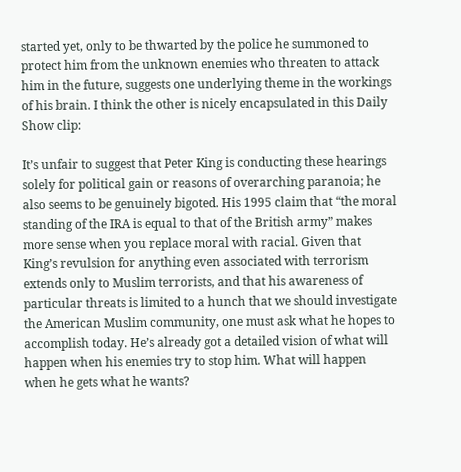started yet, only to be thwarted by the police he summoned to protect him from the unknown enemies who threaten to attack him in the future, suggests one underlying theme in the workings of his brain. I think the other is nicely encapsulated in this Daily Show clip:

It’s unfair to suggest that Peter King is conducting these hearings solely for political gain or reasons of overarching paranoia; he also seems to be genuinely bigoted. His 1995 claim that “the moral standing of the IRA is equal to that of the British army” makes more sense when you replace moral with racial. Given that King’s revulsion for anything even associated with terrorism extends only to Muslim terrorists, and that his awareness of particular threats is limited to a hunch that we should investigate the American Muslim community, one must ask what he hopes to accomplish today. He’s already got a detailed vision of what will happen when his enemies try to stop him. What will happen when he gets what he wants?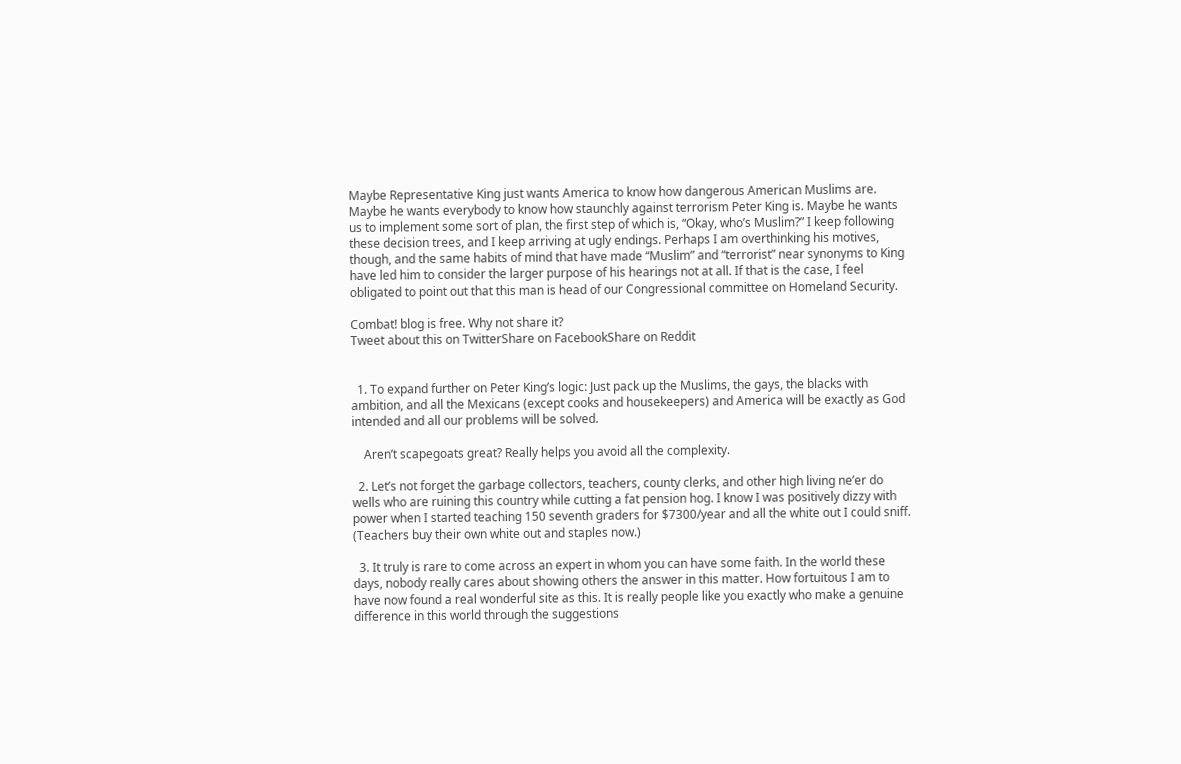Maybe Representative King just wants America to know how dangerous American Muslims are. Maybe he wants everybody to know how staunchly against terrorism Peter King is. Maybe he wants us to implement some sort of plan, the first step of which is, “Okay, who’s Muslim?” I keep following these decision trees, and I keep arriving at ugly endings. Perhaps I am overthinking his motives, though, and the same habits of mind that have made “Muslim” and “terrorist” near synonyms to King have led him to consider the larger purpose of his hearings not at all. If that is the case, I feel obligated to point out that this man is head of our Congressional committee on Homeland Security.

Combat! blog is free. Why not share it?
Tweet about this on TwitterShare on FacebookShare on Reddit


  1. To expand further on Peter King’s logic: Just pack up the Muslims, the gays, the blacks with ambition, and all the Mexicans (except cooks and housekeepers) and America will be exactly as God intended and all our problems will be solved.

    Aren’t scapegoats great? Really helps you avoid all the complexity.

  2. Let’s not forget the garbage collectors, teachers, county clerks, and other high living ne’er do wells who are ruining this country while cutting a fat pension hog. I know I was positively dizzy with power when I started teaching 150 seventh graders for $7300/year and all the white out I could sniff. (Teachers buy their own white out and staples now.)

  3. It truly is rare to come across an expert in whom you can have some faith. In the world these days, nobody really cares about showing others the answer in this matter. How fortuitous I am to have now found a real wonderful site as this. It is really people like you exactly who make a genuine difference in this world through the suggestions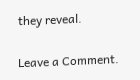they reveal.

Leave a Comment.